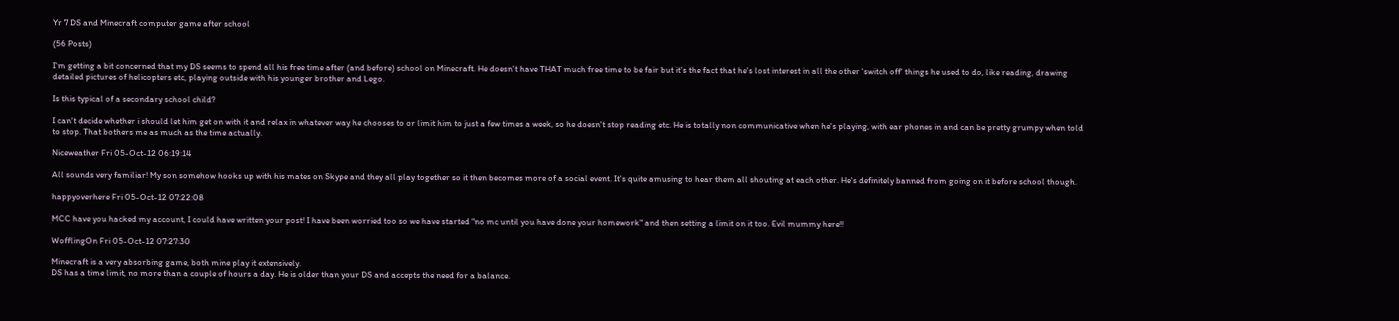Yr 7 DS and Minecraft computer game after school

(56 Posts)

I'm getting a bit concerned that my DS seems to spend all his free time after (and before) school on Minecraft. He doesn't have THAT much free time to be fair but it's the fact that he's lost interest in all the other 'switch off' things he used to do, like reading, drawing detailed pictures of helicopters etc, playing outside with his younger brother and Lego.

Is this typical of a secondary school child?

I can't decide whether i should let him get on with it and relax in whatever way he chooses to or limit him to just a few times a week, so he doesn't stop reading etc. He is totally non communicative when he's playing, with ear phones in and can be pretty grumpy when told to stop. That bothers me as much as the time actually.

Niceweather Fri 05-Oct-12 06:19:14

All sounds very familiar! My son somehow hooks up with his mates on Skype and they all play together so it then becomes more of a social event. It's quite amusing to hear them all shouting at each other. He's definitely banned from going on it before school though.

happyoverhere Fri 05-Oct-12 07:22:08

MCC have you hacked my account, I could have written your post! I have been worried too so we have started "no mc until you have done your homework" and then setting a limit on it too. Evil mummy here!!

WofflingOn Fri 05-Oct-12 07:27:30

Minecraft is a very absorbing game, both mine play it extensively.
DS has a time limit, no more than a couple of hours a day. He is older than your DS and accepts the need for a balance.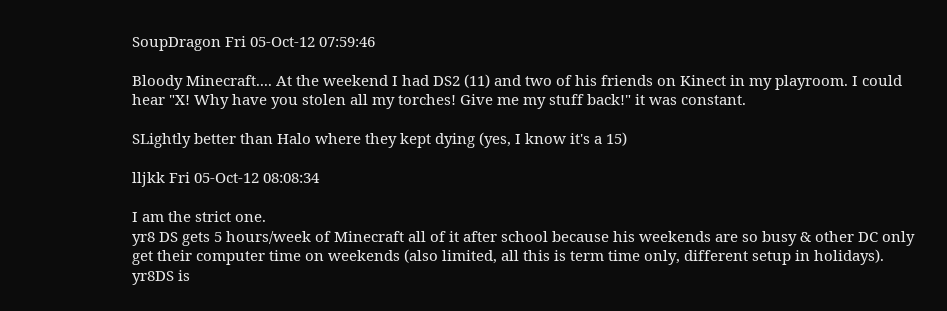SoupDragon Fri 05-Oct-12 07:59:46

Bloody Minecraft.... At the weekend I had DS2 (11) and two of his friends on Kinect in my playroom. I could hear "X! Why have you stolen all my torches! Give me my stuff back!" it was constant.

SLightly better than Halo where they kept dying (yes, I know it's a 15)

lljkk Fri 05-Oct-12 08:08:34

I am the strict one.
yr8 DS gets 5 hours/week of Minecraft all of it after school because his weekends are so busy & other DC only get their computer time on weekends (also limited, all this is term time only, different setup in holidays).
yr8DS is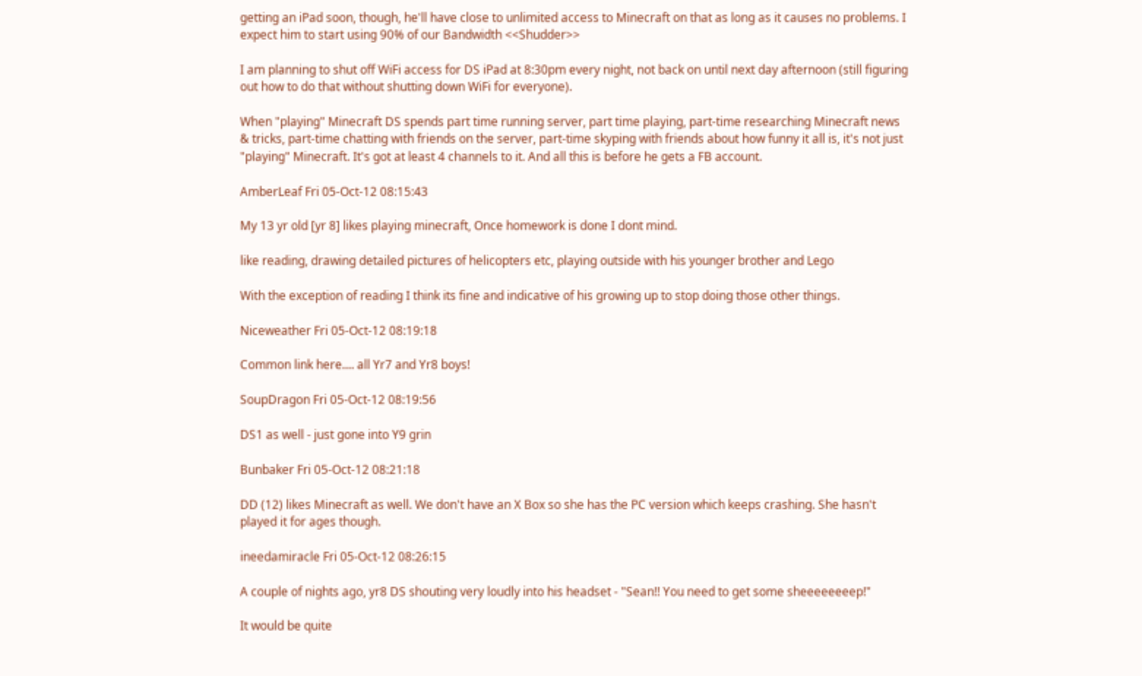getting an iPad soon, though, he'll have close to unlimited access to Minecraft on that as long as it causes no problems. I expect him to start using 90% of our Bandwidth <<Shudder>>

I am planning to shut off WiFi access for DS iPad at 8:30pm every night, not back on until next day afternoon (still figuring out how to do that without shutting down WiFi for everyone).

When "playing" Minecraft DS spends part time running server, part time playing, part-time researching Minecraft news & tricks, part-time chatting with friends on the server, part-time skyping with friends about how funny it all is, it's not just "playing" Minecraft. It's got at least 4 channels to it. And all this is before he gets a FB account.

AmberLeaf Fri 05-Oct-12 08:15:43

My 13 yr old [yr 8] likes playing minecraft, Once homework is done I dont mind.

like reading, drawing detailed pictures of helicopters etc, playing outside with his younger brother and Lego

With the exception of reading I think its fine and indicative of his growing up to stop doing those other things.

Niceweather Fri 05-Oct-12 08:19:18

Common link here.... all Yr7 and Yr8 boys!

SoupDragon Fri 05-Oct-12 08:19:56

DS1 as well - just gone into Y9 grin

Bunbaker Fri 05-Oct-12 08:21:18

DD (12) likes Minecraft as well. We don't have an X Box so she has the PC version which keeps crashing. She hasn't played it for ages though.

ineedamiracle Fri 05-Oct-12 08:26:15

A couple of nights ago, yr8 DS shouting very loudly into his headset - "Sean!! You need to get some sheeeeeeeep!"

It would be quite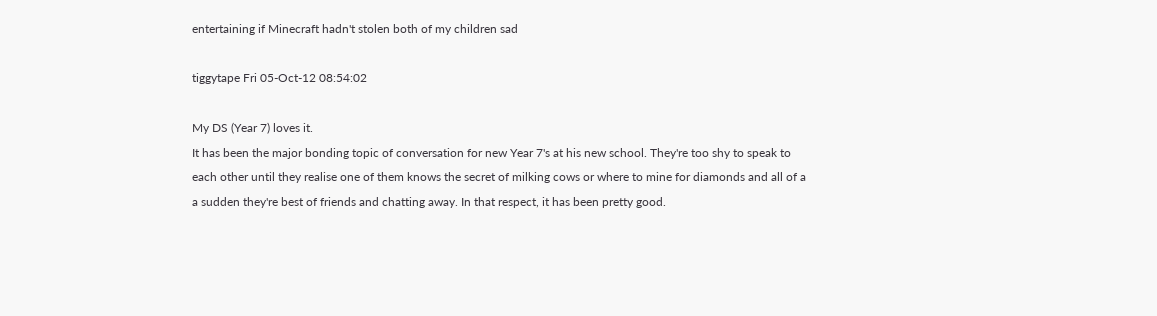entertaining if Minecraft hadn't stolen both of my children sad

tiggytape Fri 05-Oct-12 08:54:02

My DS (Year 7) loves it.
It has been the major bonding topic of conversation for new Year 7's at his new school. They're too shy to speak to each other until they realise one of them knows the secret of milking cows or where to mine for diamonds and all of a a sudden they're best of friends and chatting away. In that respect, it has been pretty good.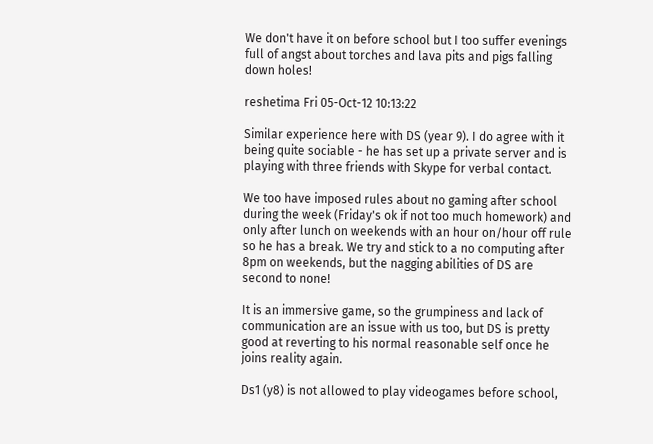We don't have it on before school but I too suffer evenings full of angst about torches and lava pits and pigs falling down holes!

reshetima Fri 05-Oct-12 10:13:22

Similar experience here with DS (year 9). I do agree with it being quite sociable - he has set up a private server and is playing with three friends with Skype for verbal contact.

We too have imposed rules about no gaming after school during the week (Friday's ok if not too much homework) and only after lunch on weekends with an hour on/hour off rule so he has a break. We try and stick to a no computing after 8pm on weekends, but the nagging abilities of DS are second to none!

It is an immersive game, so the grumpiness and lack of communication are an issue with us too, but DS is pretty good at reverting to his normal reasonable self once he joins reality again.

Ds1 (y8) is not allowed to play videogames before school,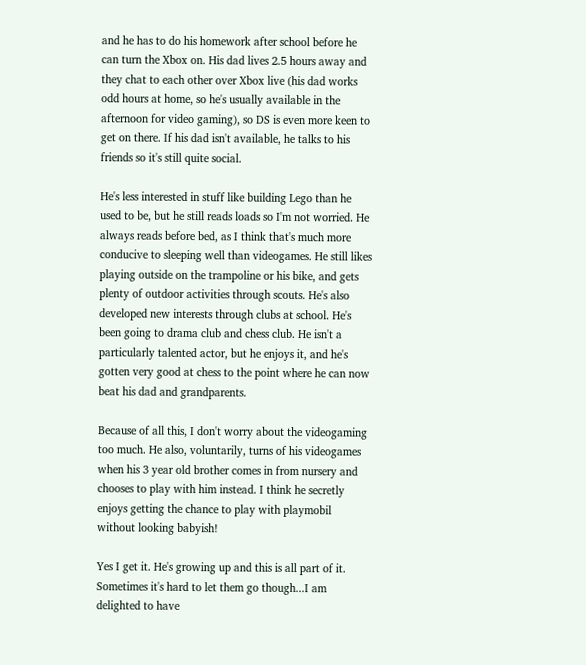and he has to do his homework after school before he can turn the Xbox on. His dad lives 2.5 hours away and they chat to each other over Xbox live (his dad works odd hours at home, so he's usually available in the afternoon for video gaming), so DS is even more keen to get on there. If his dad isn't available, he talks to his friends so it's still quite social.

He's less interested in stuff like building Lego than he used to be, but he still reads loads so I'm not worried. He always reads before bed, as I think that's much more conducive to sleeping well than videogames. He still likes playing outside on the trampoline or his bike, and gets plenty of outdoor activities through scouts. He's also developed new interests through clubs at school. He's been going to drama club and chess club. He isn't a particularly talented actor, but he enjoys it, and he's gotten very good at chess to the point where he can now beat his dad and grandparents.

Because of all this, I don't worry about the videogaming too much. He also, voluntarily, turns of his videogames when his 3 year old brother comes in from nursery and chooses to play with him instead. I think he secretly enjoys getting the chance to play with playmobil without looking babyish!

Yes I get it. He's growing up and this is all part of it. Sometimes it's hard to let them go though...I am delighted to have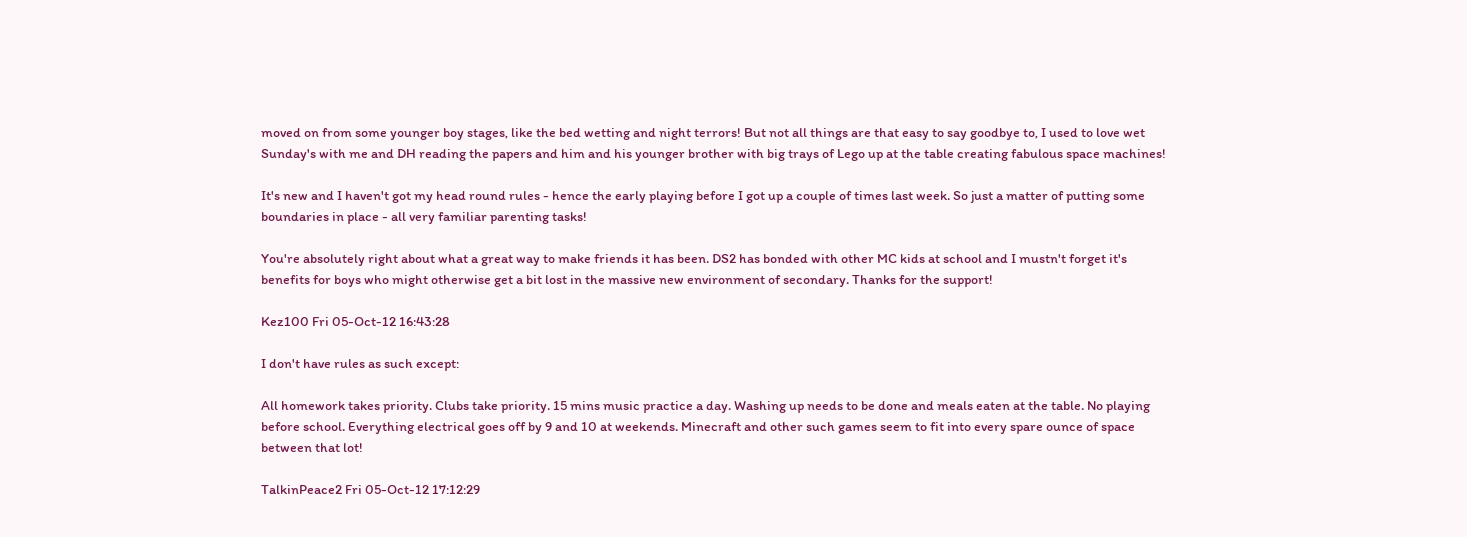moved on from some younger boy stages, like the bed wetting and night terrors! But not all things are that easy to say goodbye to, I used to love wet Sunday's with me and DH reading the papers and him and his younger brother with big trays of Lego up at the table creating fabulous space machines!

It's new and I haven't got my head round rules - hence the early playing before I got up a couple of times last week. So just a matter of putting some boundaries in place - all very familiar parenting tasks!

You're absolutely right about what a great way to make friends it has been. DS2 has bonded with other MC kids at school and I mustn't forget it's benefits for boys who might otherwise get a bit lost in the massive new environment of secondary. Thanks for the support!

Kez100 Fri 05-Oct-12 16:43:28

I don't have rules as such except:

All homework takes priority. Clubs take priority. 15 mins music practice a day. Washing up needs to be done and meals eaten at the table. No playing before school. Everything electrical goes off by 9 and 10 at weekends. Minecraft and other such games seem to fit into every spare ounce of space between that lot!

TalkinPeace2 Fri 05-Oct-12 17:12:29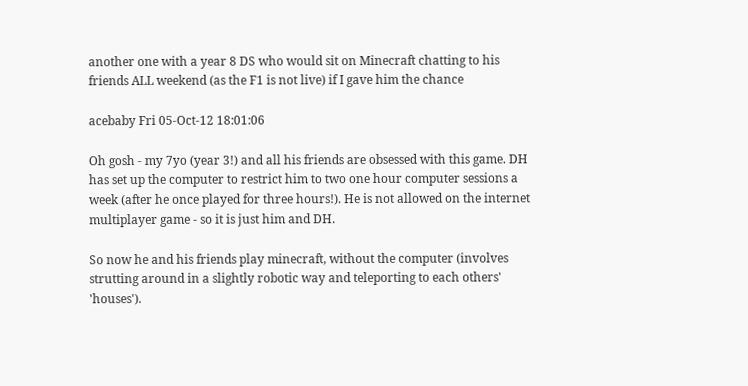another one with a year 8 DS who would sit on Minecraft chatting to his friends ALL weekend (as the F1 is not live) if I gave him the chance

acebaby Fri 05-Oct-12 18:01:06

Oh gosh - my 7yo (year 3!) and all his friends are obsessed with this game. DH has set up the computer to restrict him to two one hour computer sessions a week (after he once played for three hours!). He is not allowed on the internet multiplayer game - so it is just him and DH.

So now he and his friends play minecraft, without the computer (involves strutting around in a slightly robotic way and teleporting to each others' 'houses').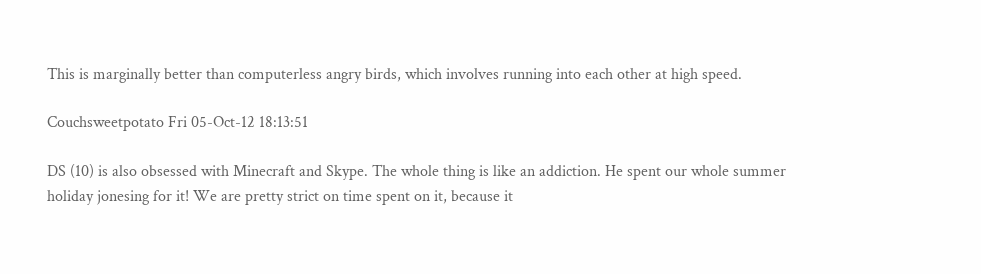This is marginally better than computerless angry birds, which involves running into each other at high speed.

Couchsweetpotato Fri 05-Oct-12 18:13:51

DS (10) is also obsessed with Minecraft and Skype. The whole thing is like an addiction. He spent our whole summer holiday jonesing for it! We are pretty strict on time spent on it, because it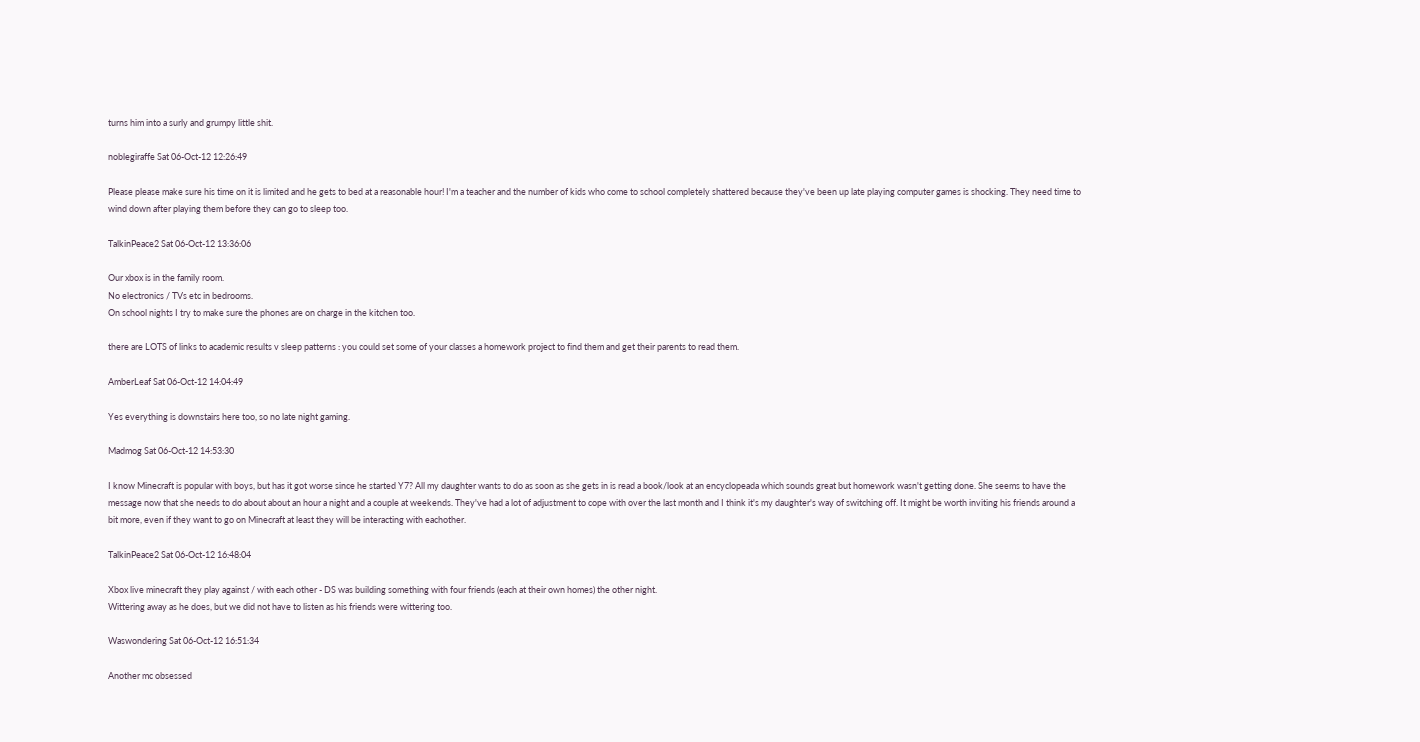turns him into a surly and grumpy little shit.

noblegiraffe Sat 06-Oct-12 12:26:49

Please please make sure his time on it is limited and he gets to bed at a reasonable hour! I'm a teacher and the number of kids who come to school completely shattered because they've been up late playing computer games is shocking. They need time to wind down after playing them before they can go to sleep too.

TalkinPeace2 Sat 06-Oct-12 13:36:06

Our xbox is in the family room.
No electronics / TVs etc in bedrooms.
On school nights I try to make sure the phones are on charge in the kitchen too.

there are LOTS of links to academic results v sleep patterns : you could set some of your classes a homework project to find them and get their parents to read them.

AmberLeaf Sat 06-Oct-12 14:04:49

Yes everything is downstairs here too, so no late night gaming.

Madmog Sat 06-Oct-12 14:53:30

I know Minecraft is popular with boys, but has it got worse since he started Y7? All my daughter wants to do as soon as she gets in is read a book/look at an encyclopeada which sounds great but homework wasn't getting done. She seems to have the message now that she needs to do about about an hour a night and a couple at weekends. They've had a lot of adjustment to cope with over the last month and I think it's my daughter's way of switching off. It might be worth inviting his friends around a bit more, even if they want to go on Minecraft at least they will be interacting with eachother.

TalkinPeace2 Sat 06-Oct-12 16:48:04

Xbox live minecraft they play against / with each other - DS was building something with four friends (each at their own homes) the other night.
Wittering away as he does, but we did not have to listen as his friends were wittering too.

Waswondering Sat 06-Oct-12 16:51:34

Another mc obsessed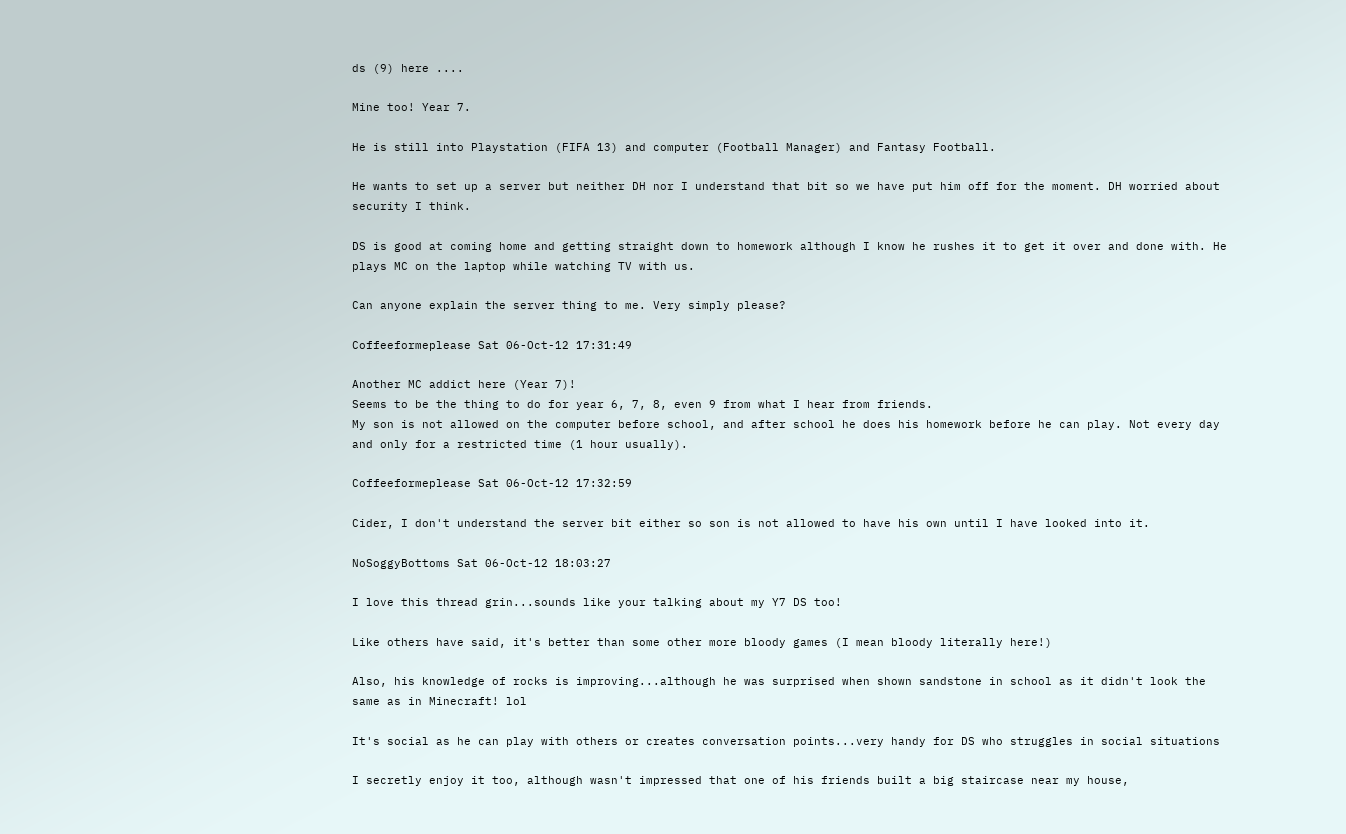ds (9) here ....

Mine too! Year 7.

He is still into Playstation (FIFA 13) and computer (Football Manager) and Fantasy Football.

He wants to set up a server but neither DH nor I understand that bit so we have put him off for the moment. DH worried about security I think.

DS is good at coming home and getting straight down to homework although I know he rushes it to get it over and done with. He plays MC on the laptop while watching TV with us.

Can anyone explain the server thing to me. Very simply please?

Coffeeformeplease Sat 06-Oct-12 17:31:49

Another MC addict here (Year 7)!
Seems to be the thing to do for year 6, 7, 8, even 9 from what I hear from friends.
My son is not allowed on the computer before school, and after school he does his homework before he can play. Not every day and only for a restricted time (1 hour usually).

Coffeeformeplease Sat 06-Oct-12 17:32:59

Cider, I don't understand the server bit either so son is not allowed to have his own until I have looked into it.

NoSoggyBottoms Sat 06-Oct-12 18:03:27

I love this thread grin...sounds like your talking about my Y7 DS too!

Like others have said, it's better than some other more bloody games (I mean bloody literally here!)

Also, his knowledge of rocks is improving...although he was surprised when shown sandstone in school as it didn't look the same as in Minecraft! lol

It's social as he can play with others or creates conversation points...very handy for DS who struggles in social situations

I secretly enjoy it too, although wasn't impressed that one of his friends built a big staircase near my house,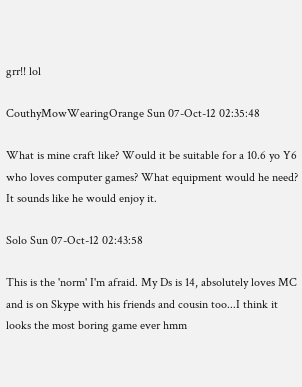grr!! lol

CouthyMowWearingOrange Sun 07-Oct-12 02:35:48

What is mine craft like? Would it be suitable for a 10.6 yo Y6 who loves computer games? What equipment would he need? It sounds like he would enjoy it.

Solo Sun 07-Oct-12 02:43:58

This is the 'norm' I'm afraid. My Ds is 14, absolutely loves MC and is on Skype with his friends and cousin too...I think it looks the most boring game ever hmm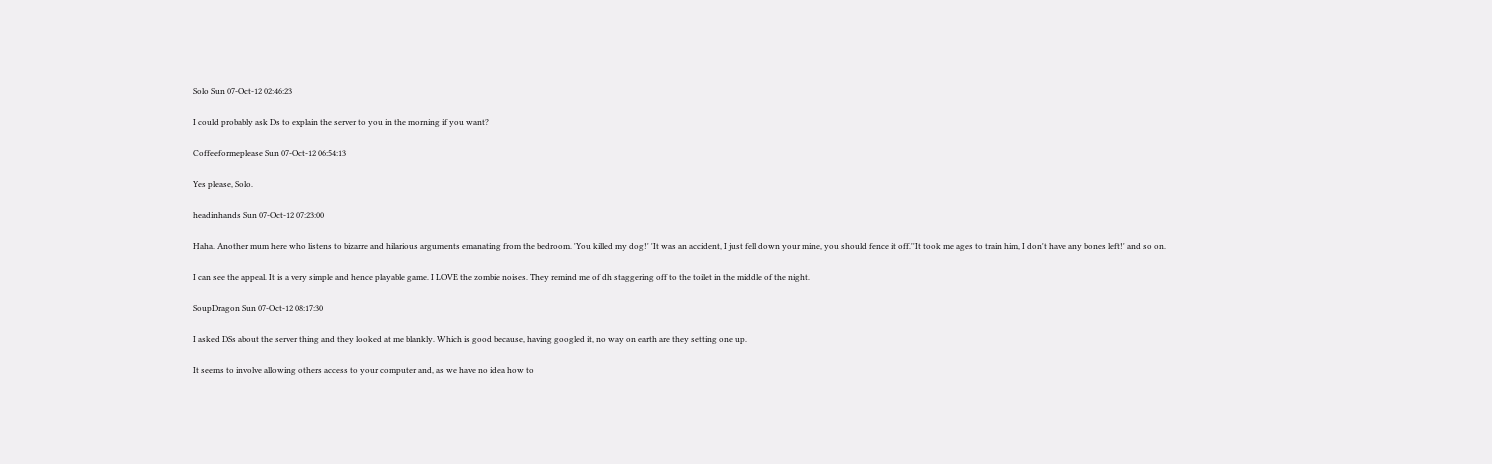Solo Sun 07-Oct-12 02:46:23

I could probably ask Ds to explain the server to you in the morning if you want?

Coffeeformeplease Sun 07-Oct-12 06:54:13

Yes please, Solo.

headinhands Sun 07-Oct-12 07:23:00

Haha. Another mum here who listens to bizarre and hilarious arguments emanating from the bedroom. 'You killed my dog!' 'It was an accident, I just fell down your mine, you should fence it off.''It took me ages to train him, I don't have any bones left!' and so on.

I can see the appeal. It is a very simple and hence playable game. I LOVE the zombie noises. They remind me of dh staggering off to the toilet in the middle of the night.

SoupDragon Sun 07-Oct-12 08:17:30

I asked DSs about the server thing and they looked at me blankly. Which is good because, having googled it, no way on earth are they setting one up.

It seems to involve allowing others access to your computer and, as we have no idea how to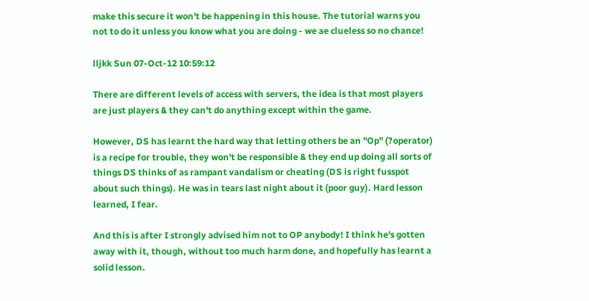make this secure it won't be happening in this house. The tutorial warns you not to do it unless you know what you are doing - we ae clueless so no chance!

lljkk Sun 07-Oct-12 10:59:12

There are different levels of access with servers, the idea is that most players are just players & they can't do anything except within the game.

However, DS has learnt the hard way that letting others be an "Op" (?operator) is a recipe for trouble, they won't be responsible & they end up doing all sorts of things DS thinks of as rampant vandalism or cheating (DS is right fusspot about such things). He was in tears last night about it (poor guy). Hard lesson learned, I fear.

And this is after I strongly advised him not to OP anybody! I think he's gotten away with it, though, without too much harm done, and hopefully has learnt a solid lesson.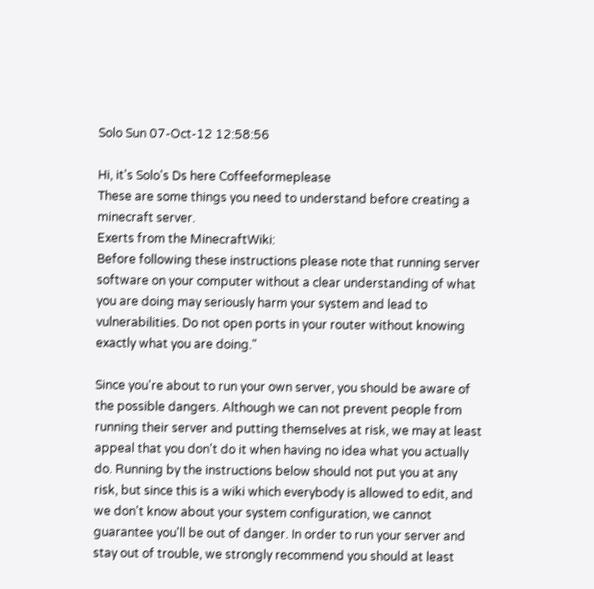Solo Sun 07-Oct-12 12:58:56

Hi, it's Solo's Ds here Coffeeformeplease
These are some things you need to understand before creating a minecraft server.
Exerts from the MinecraftWiki:
Before following these instructions please note that running server software on your computer without a clear understanding of what you are doing may seriously harm your system and lead to vulnerabilities. Do not open ports in your router without knowing exactly what you are doing."

Since you're about to run your own server, you should be aware of the possible dangers. Although we can not prevent people from running their server and putting themselves at risk, we may at least appeal that you don't do it when having no idea what you actually do. Running by the instructions below should not put you at any risk, but since this is a wiki which everybody is allowed to edit, and we don't know about your system configuration, we cannot guarantee you'll be out of danger. In order to run your server and stay out of trouble, we strongly recommend you should at least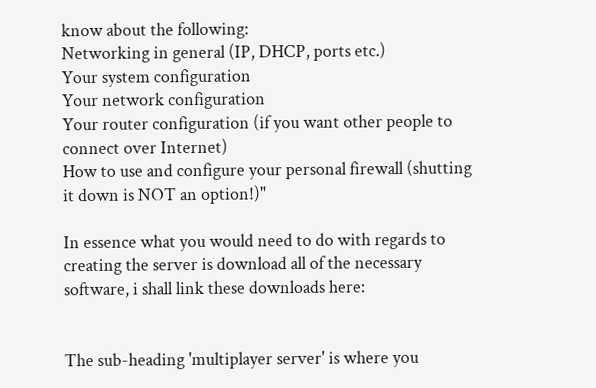know about the following:
Networking in general (IP, DHCP, ports etc.)
Your system configuration
Your network configuration
Your router configuration (if you want other people to connect over Internet)
How to use and configure your personal firewall (shutting it down is NOT an option!)"

In essence what you would need to do with regards to creating the server is download all of the necessary software, i shall link these downloads here:


The sub-heading 'multiplayer server' is where you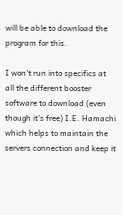will be able to download the program for this.

I won't run into specifics at all the different booster software to download (even though it's free) I.E. Hamachi which helps to maintain the servers connection and keep it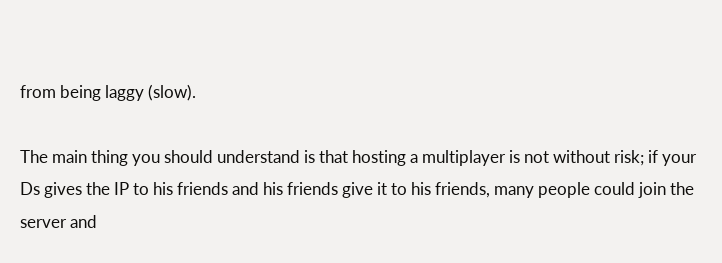from being laggy (slow).

The main thing you should understand is that hosting a multiplayer is not without risk; if your Ds gives the IP to his friends and his friends give it to his friends, many people could join the server and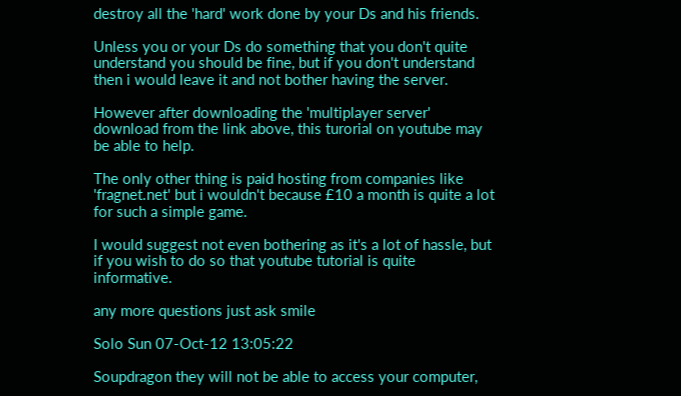destroy all the 'hard' work done by your Ds and his friends.

Unless you or your Ds do something that you don't quite understand you should be fine, but if you don't understand then i would leave it and not bother having the server.

However after downloading the 'multiplayer server' download from the link above, this turorial on youtube may be able to help.

The only other thing is paid hosting from companies like 'fragnet.net' but i wouldn't because £10 a month is quite a lot for such a simple game.

I would suggest not even bothering as it's a lot of hassle, but if you wish to do so that youtube tutorial is quite informative.

any more questions just ask smile

Solo Sun 07-Oct-12 13:05:22

Soupdragon they will not be able to access your computer,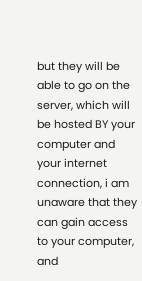but they will be able to go on the server, which will be hosted BY your computer and your internet connection, i am unaware that they can gain access to your computer, and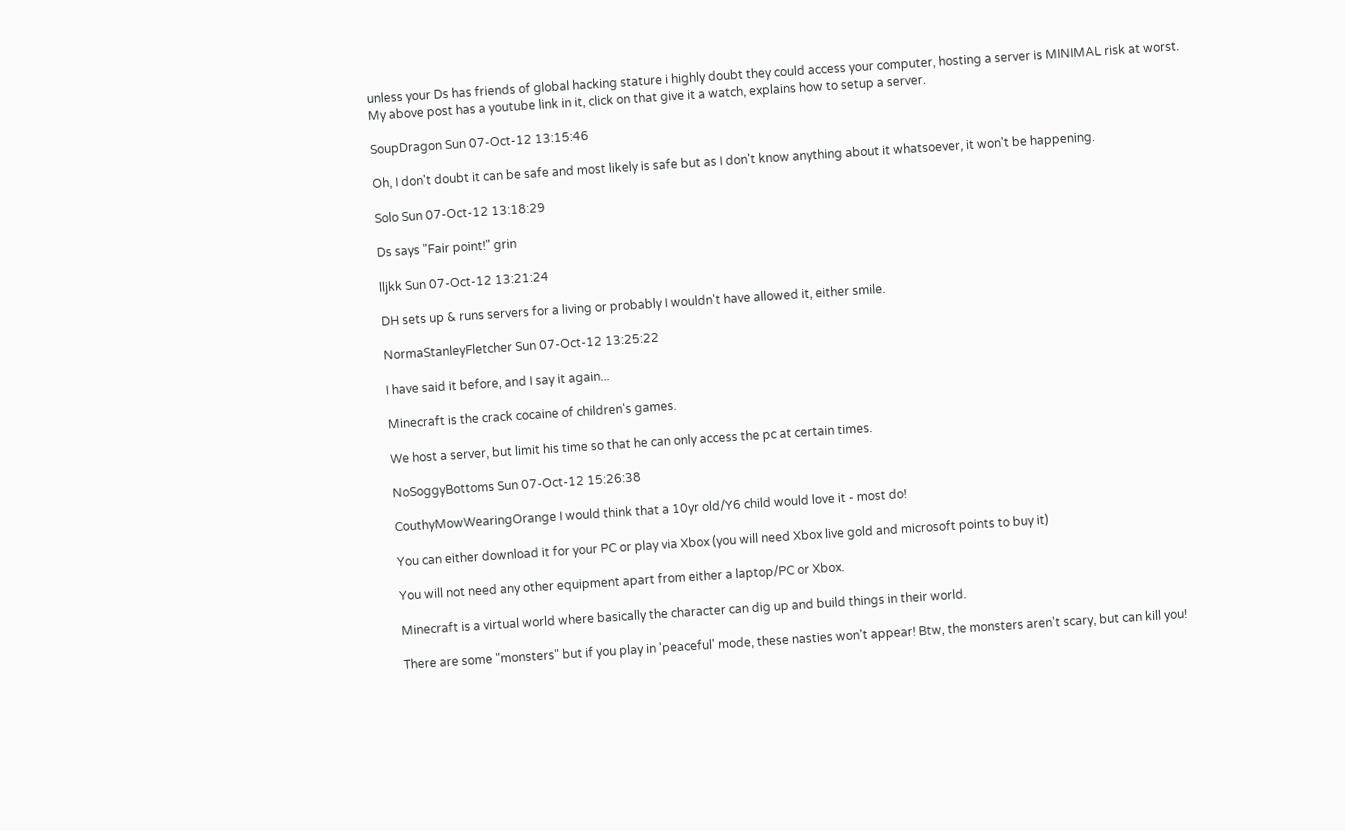unless your Ds has friends of global hacking stature i highly doubt they could access your computer, hosting a server is MINIMAL risk at worst.
My above post has a youtube link in it, click on that give it a watch, explains how to setup a server.

SoupDragon Sun 07-Oct-12 13:15:46

Oh, I don't doubt it can be safe and most likely is safe but as I don't know anything about it whatsoever, it won't be happening.

Solo Sun 07-Oct-12 13:18:29

Ds says "Fair point!" grin

lljkk Sun 07-Oct-12 13:21:24

DH sets up & runs servers for a living or probably I wouldn't have allowed it, either smile.

NormaStanleyFletcher Sun 07-Oct-12 13:25:22

I have said it before, and I say it again...

Minecraft is the crack cocaine of children's games.

We host a server, but limit his time so that he can only access the pc at certain times.

NoSoggyBottoms Sun 07-Oct-12 15:26:38

CouthyMowWearingOrange I would think that a 10yr old/Y6 child would love it - most do!

You can either download it for your PC or play via Xbox (you will need Xbox live gold and microsoft points to buy it)

You will not need any other equipment apart from either a laptop/PC or Xbox.

Minecraft is a virtual world where basically the character can dig up and build things in their world.

There are some "monsters" but if you play in 'peaceful' mode, these nasties won't appear! Btw, the monsters aren't scary, but can kill you!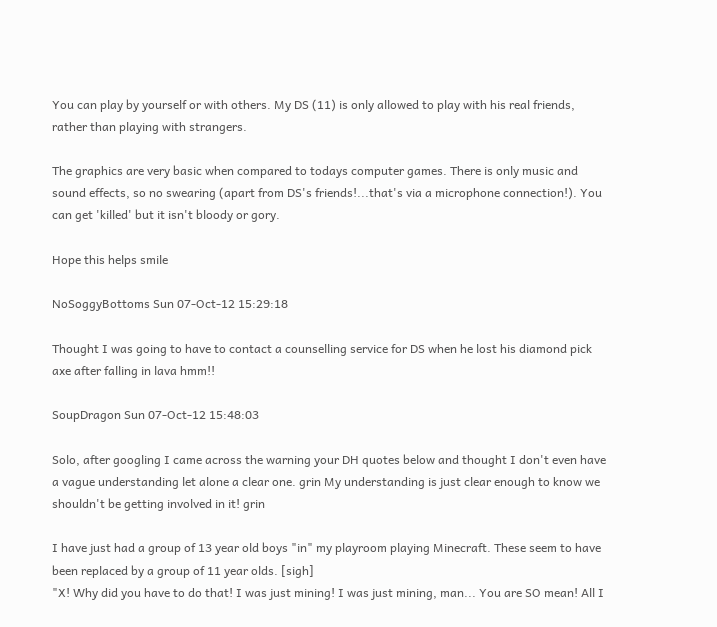You can play by yourself or with others. My DS (11) is only allowed to play with his real friends, rather than playing with strangers.

The graphics are very basic when compared to todays computer games. There is only music and sound effects, so no swearing (apart from DS's friends!...that's via a microphone connection!). You can get 'killed' but it isn't bloody or gory.

Hope this helps smile

NoSoggyBottoms Sun 07-Oct-12 15:29:18

Thought I was going to have to contact a counselling service for DS when he lost his diamond pick axe after falling in lava hmm!!

SoupDragon Sun 07-Oct-12 15:48:03

Solo, after googling I came across the warning your DH quotes below and thought I don't even have a vague understanding let alone a clear one. grin My understanding is just clear enough to know we shouldn't be getting involved in it! grin

I have just had a group of 13 year old boys "in" my playroom playing Minecraft. These seem to have been replaced by a group of 11 year olds. [sigh]
"X! Why did you have to do that! I was just mining! I was just mining, man... You are SO mean! All I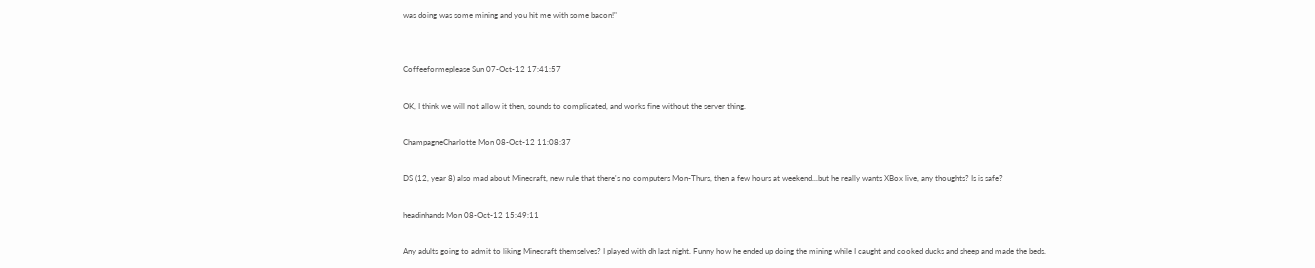was doing was some mining and you hit me with some bacon!"


Coffeeformeplease Sun 07-Oct-12 17:41:57

OK, I think we will not allow it then, sounds to complicated, and works fine without the server thing.

ChampagneCharlotte Mon 08-Oct-12 11:08:37

DS (12, year 8) also mad about Minecraft, new rule that there's no computers Mon-Thurs, then a few hours at weekend...but he really wants XBox live, any thoughts? Is is safe?

headinhands Mon 08-Oct-12 15:49:11

Any adults going to admit to liking Minecraft themselves? I played with dh last night. Funny how he ended up doing the mining while I caught and cooked ducks and sheep and made the beds.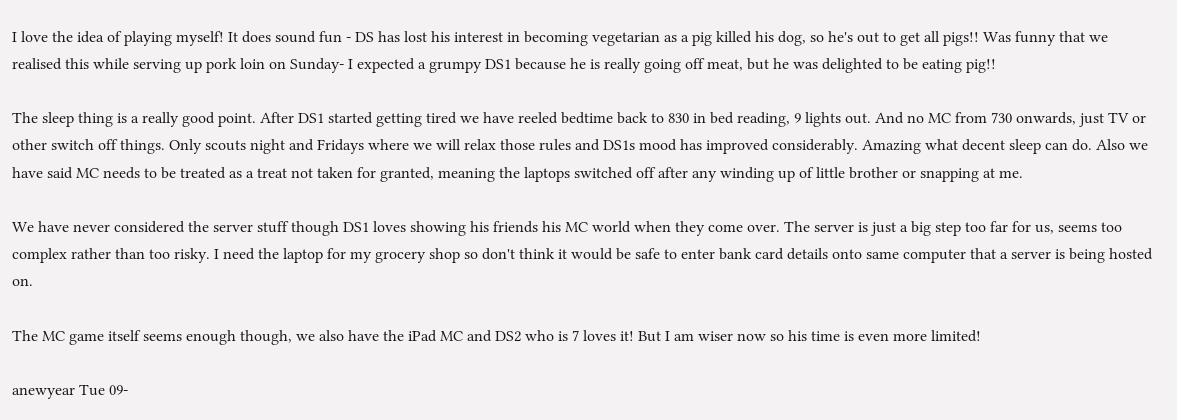I love the idea of playing myself! It does sound fun - DS has lost his interest in becoming vegetarian as a pig killed his dog, so he's out to get all pigs!! Was funny that we realised this while serving up pork loin on Sunday- I expected a grumpy DS1 because he is really going off meat, but he was delighted to be eating pig!!

The sleep thing is a really good point. After DS1 started getting tired we have reeled bedtime back to 830 in bed reading, 9 lights out. And no MC from 730 onwards, just TV or other switch off things. Only scouts night and Fridays where we will relax those rules and DS1s mood has improved considerably. Amazing what decent sleep can do. Also we have said MC needs to be treated as a treat not taken for granted, meaning the laptops switched off after any winding up of little brother or snapping at me.

We have never considered the server stuff though DS1 loves showing his friends his MC world when they come over. The server is just a big step too far for us, seems too complex rather than too risky. I need the laptop for my grocery shop so don't think it would be safe to enter bank card details onto same computer that a server is being hosted on.

The MC game itself seems enough though, we also have the iPad MC and DS2 who is 7 loves it! But I am wiser now so his time is even more limited!

anewyear Tue 09-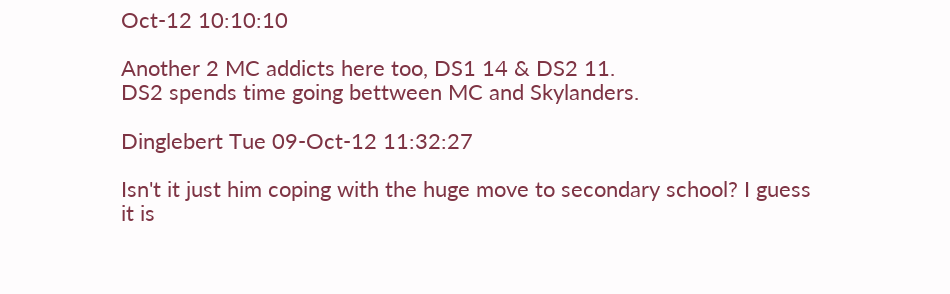Oct-12 10:10:10

Another 2 MC addicts here too, DS1 14 & DS2 11.
DS2 spends time going bettween MC and Skylanders.

Dinglebert Tue 09-Oct-12 11:32:27

Isn't it just him coping with the huge move to secondary school? I guess it is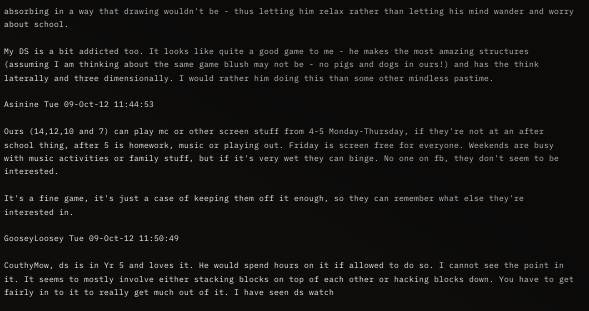absorbing in a way that drawing wouldn't be - thus letting him relax rather than letting his mind wander and worry about school.

My DS is a bit addicted too. It looks like quite a good game to me - he makes the most amazing structures (assuming I am thinking about the same game blush may not be - no pigs and dogs in ours!) and has the think laterally and three dimensionally. I would rather him doing this than some other mindless pastime.

Asinine Tue 09-Oct-12 11:44:53

Ours (14,12,10 and 7) can play mc or other screen stuff from 4-5 Monday-Thursday, if they're not at an after school thing, after 5 is homework, music or playing out. Friday is screen free for everyone. Weekends are busy with music activities or family stuff, but if it's very wet they can binge. No one on fb, they don't seem to be interested.

It's a fine game, it's just a case of keeping them off it enough, so they can remember what else they're interested in.

GooseyLoosey Tue 09-Oct-12 11:50:49

CouthyMow, ds is in Yr 5 and loves it. He would spend hours on it if allowed to do so. I cannot see the point in it. It seems to mostly involve either stacking blocks on top of each other or hacking blocks down. You have to get fairly in to it to really get much out of it. I have seen ds watch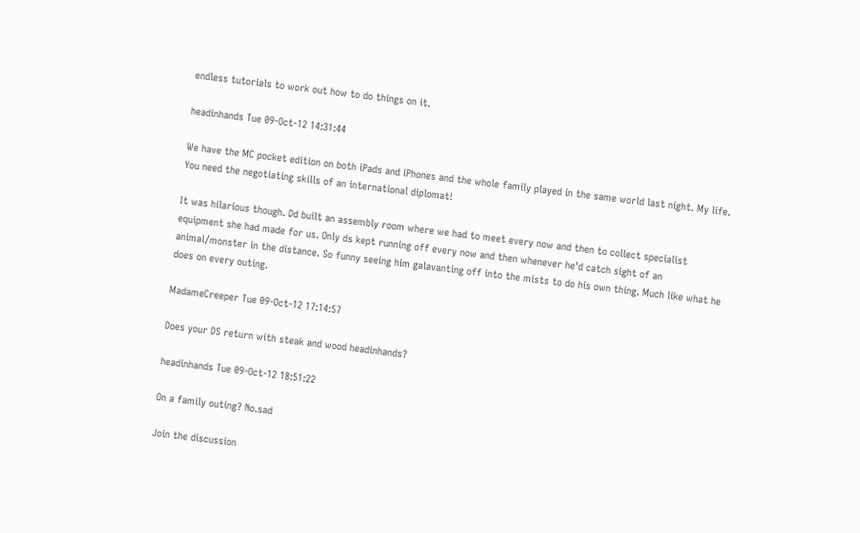endless tutorials to work out how to do things on it.

headinhands Tue 09-Oct-12 14:31:44

We have the MC pocket edition on both iPads and iPhones and the whole family played in the same world last night. My life. You need the negotiating skills of an international diplomat!

It was hilarious though. Dd built an assembly room where we had to meet every now and then to collect specialist equipment she had made for us. Only ds kept running off every now and then whenever he'd catch sight of an animal/monster in the distance. So funny seeing him galavanting off into the mists to do his own thing. Much like what he does on every outing.

MadameCreeper Tue 09-Oct-12 17:14:57

Does your DS return with steak and wood headinhands?

headinhands Tue 09-Oct-12 18:51:22

On a family outing? No.sad

Join the discussion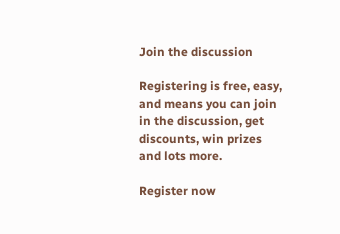Join the discussion

Registering is free, easy, and means you can join in the discussion, get discounts, win prizes and lots more.

Register now